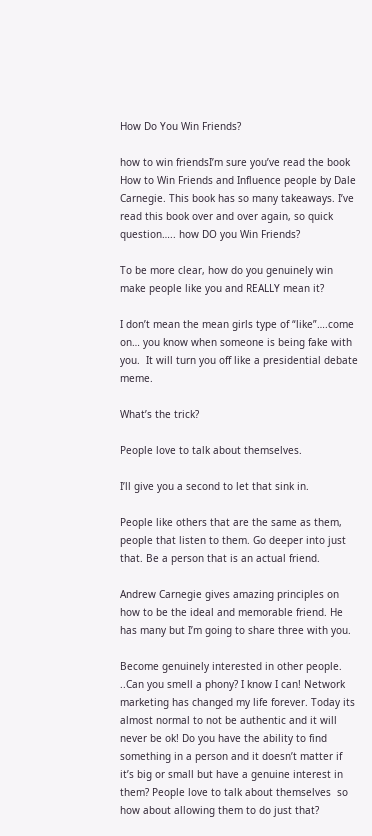How Do You Win Friends?

how to win friendsI’m sure you’ve read the book How to Win Friends and Influence people by Dale Carnegie. This book has so many takeaways. I’ve read this book over and over again, so quick question….. how DO you Win Friends?

To be more clear, how do you genuinely win make people like you and REALLY mean it?

I don’t mean the mean girls type of “like”….come on… you know when someone is being fake with you.  It will turn you off like a presidential debate meme.

What’s the trick?

People love to talk about themselves.

I’ll give you a second to let that sink in.

People like others that are the same as them, people that listen to them. Go deeper into just that. Be a person that is an actual friend.

Andrew Carnegie gives amazing principles on how to be the ideal and memorable friend. He has many but I’m going to share three with you.

Become genuinely interested in other people. ..Can you smell a phony? I know I can! Network marketing has changed my life forever. Today its almost normal to not be authentic and it will never be ok! Do you have the ability to find something in a person and it doesn’t matter if it’s big or small but have a genuine interest in them? People love to talk about themselves  so how about allowing them to do just that?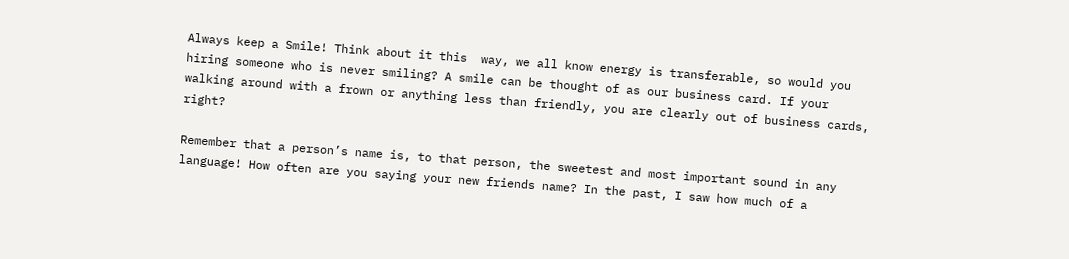Always keep a Smile! Think about it this  way, we all know energy is transferable, so would you hiring someone who is never smiling? A smile can be thought of as our business card. If your walking around with a frown or anything less than friendly, you are clearly out of business cards, right?

Remember that a person’s name is, to that person, the sweetest and most important sound in any language! How often are you saying your new friends name? In the past, I saw how much of a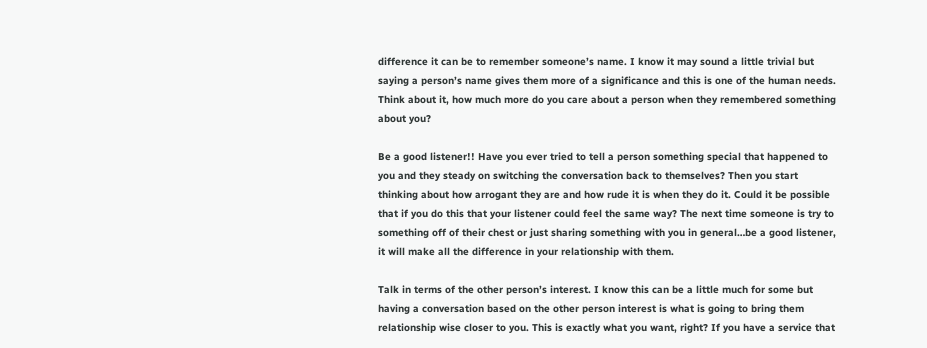difference it can be to remember someone’s name. I know it may sound a little trivial but saying a person’s name gives them more of a significance and this is one of the human needs. Think about it, how much more do you care about a person when they remembered something about you?

Be a good listener!! Have you ever tried to tell a person something special that happened to you and they steady on switching the conversation back to themselves? Then you start thinking about how arrogant they are and how rude it is when they do it. Could it be possible that if you do this that your listener could feel the same way? The next time someone is try to something off of their chest or just sharing something with you in general…be a good listener, it will make all the difference in your relationship with them.

Talk in terms of the other person’s interest. I know this can be a little much for some but having a conversation based on the other person interest is what is going to bring them relationship wise closer to you. This is exactly what you want, right? If you have a service that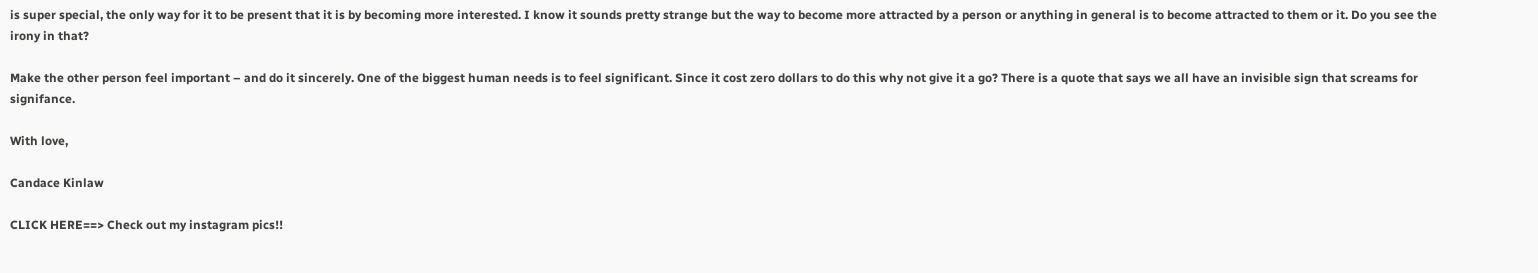is super special, the only way for it to be present that it is by becoming more interested. I know it sounds pretty strange but the way to become more attracted by a person or anything in general is to become attracted to them or it. Do you see the irony in that?

Make the other person feel important – and do it sincerely. One of the biggest human needs is to feel significant. Since it cost zero dollars to do this why not give it a go? There is a quote that says we all have an invisible sign that screams for signifance.

With love,

Candace Kinlaw

CLICK HERE==> Check out my instagram pics!!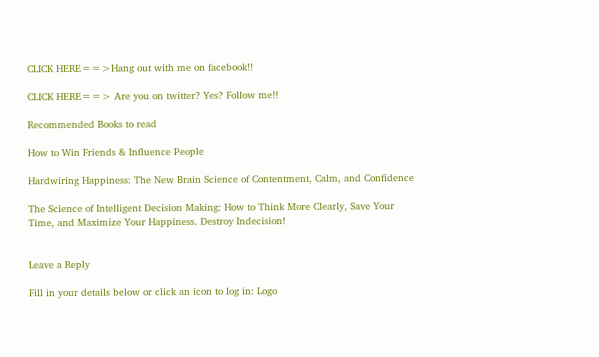CLICK HERE==>Hang out with me on facebook!!

CLICK HERE==> Are you on twitter? Yes? Follow me!!

Recommended Books to read

How to Win Friends & Influence People

Hardwiring Happiness: The New Brain Science of Contentment, Calm, and Confidence

The Science of Intelligent Decision Making: How to Think More Clearly, Save Your Time, and Maximize Your Happiness. Destroy Indecision!


Leave a Reply

Fill in your details below or click an icon to log in: Logo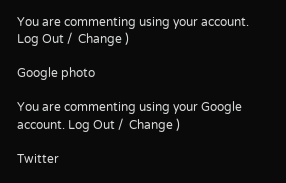You are commenting using your account. Log Out /  Change )

Google photo

You are commenting using your Google account. Log Out /  Change )

Twitter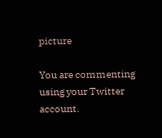picture

You are commenting using your Twitter account.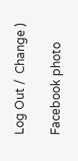Log Out /  Change )

Facebook photo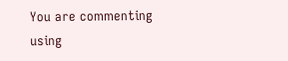You are commenting using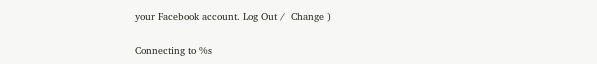your Facebook account. Log Out /  Change )

Connecting to %s